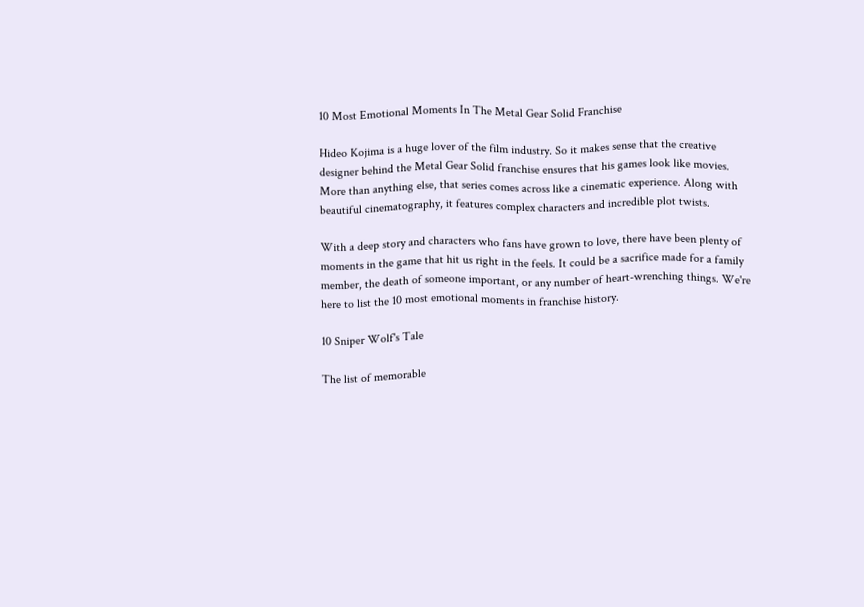10 Most Emotional Moments In The Metal Gear Solid Franchise

Hideo Kojima is a huge lover of the film industry. So it makes sense that the creative designer behind the Metal Gear Solid franchise ensures that his games look like movies. More than anything else, that series comes across like a cinematic experience. Along with beautiful cinematography, it features complex characters and incredible plot twists.

With a deep story and characters who fans have grown to love, there have been plenty of moments in the game that hit us right in the feels. It could be a sacrifice made for a family member, the death of someone important, or any number of heart-wrenching things. We're here to list the 10 most emotional moments in franchise history.

10 Sniper Wolf's Tale

The list of memorable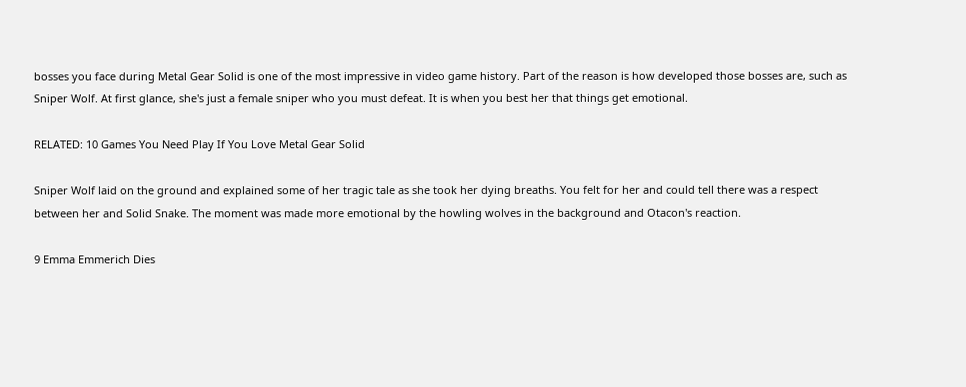bosses you face during Metal Gear Solid is one of the most impressive in video game history. Part of the reason is how developed those bosses are, such as Sniper Wolf. At first glance, she's just a female sniper who you must defeat. It is when you best her that things get emotional.

RELATED: 10 Games You Need Play If You Love Metal Gear Solid

Sniper Wolf laid on the ground and explained some of her tragic tale as she took her dying breaths. You felt for her and could tell there was a respect between her and Solid Snake. The moment was made more emotional by the howling wolves in the background and Otacon's reaction.

9 Emma Emmerich Dies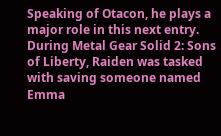Speaking of Otacon, he plays a major role in this next entry. During Metal Gear Solid 2: Sons of Liberty, Raiden was tasked with saving someone named Emma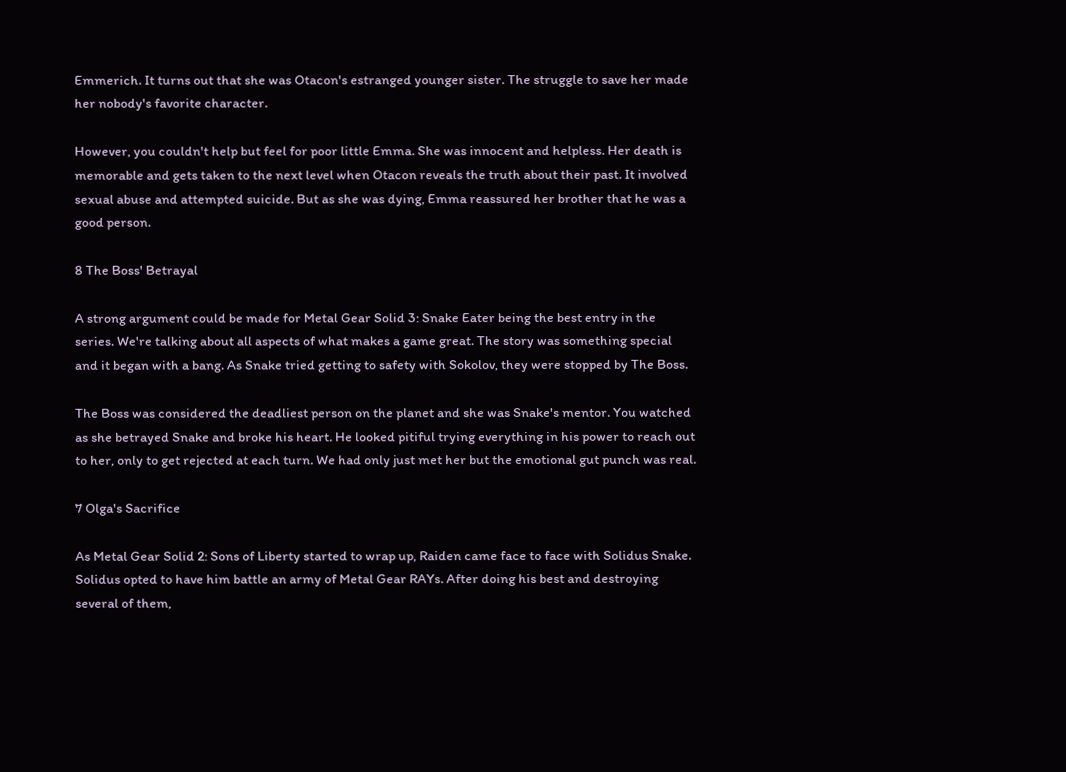Emmerich. It turns out that she was Otacon's estranged younger sister. The struggle to save her made her nobody's favorite character.

However, you couldn't help but feel for poor little Emma. She was innocent and helpless. Her death is memorable and gets taken to the next level when Otacon reveals the truth about their past. It involved sexual abuse and attempted suicide. But as she was dying, Emma reassured her brother that he was a good person.

8 The Boss' Betrayal

A strong argument could be made for Metal Gear Solid 3: Snake Eater being the best entry in the series. We're talking about all aspects of what makes a game great. The story was something special and it began with a bang. As Snake tried getting to safety with Sokolov, they were stopped by The Boss.

The Boss was considered the deadliest person on the planet and she was Snake's mentor. You watched as she betrayed Snake and broke his heart. He looked pitiful trying everything in his power to reach out to her, only to get rejected at each turn. We had only just met her but the emotional gut punch was real.

7 Olga's Sacrifice

As Metal Gear Solid 2: Sons of Liberty started to wrap up, Raiden came face to face with Solidus Snake. Solidus opted to have him battle an army of Metal Gear RAYs. After doing his best and destroying several of them,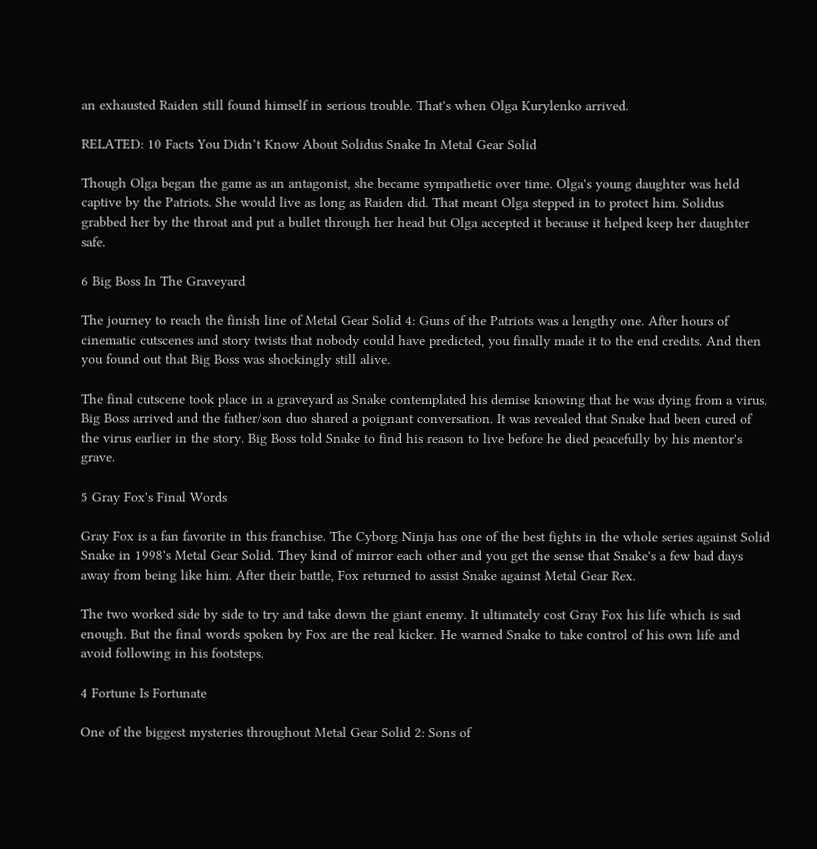an exhausted Raiden still found himself in serious trouble. That's when Olga Kurylenko arrived.

RELATED: 10 Facts You Didn’t Know About Solidus Snake In Metal Gear Solid

Though Olga began the game as an antagonist, she became sympathetic over time. Olga's young daughter was held captive by the Patriots. She would live as long as Raiden did. That meant Olga stepped in to protect him. Solidus grabbed her by the throat and put a bullet through her head but Olga accepted it because it helped keep her daughter safe.

6 Big Boss In The Graveyard

The journey to reach the finish line of Metal Gear Solid 4: Guns of the Patriots was a lengthy one. After hours of cinematic cutscenes and story twists that nobody could have predicted, you finally made it to the end credits. And then you found out that Big Boss was shockingly still alive.

The final cutscene took place in a graveyard as Snake contemplated his demise knowing that he was dying from a virus. Big Boss arrived and the father/son duo shared a poignant conversation. It was revealed that Snake had been cured of the virus earlier in the story. Big Boss told Snake to find his reason to live before he died peacefully by his mentor's grave.

5 Gray Fox's Final Words

Gray Fox is a fan favorite in this franchise. The Cyborg Ninja has one of the best fights in the whole series against Solid Snake in 1998's Metal Gear Solid. They kind of mirror each other and you get the sense that Snake's a few bad days away from being like him. After their battle, Fox returned to assist Snake against Metal Gear Rex.

The two worked side by side to try and take down the giant enemy. It ultimately cost Gray Fox his life which is sad enough. But the final words spoken by Fox are the real kicker. He warned Snake to take control of his own life and avoid following in his footsteps.

4 Fortune Is Fortunate

One of the biggest mysteries throughout Metal Gear Solid 2: Sons of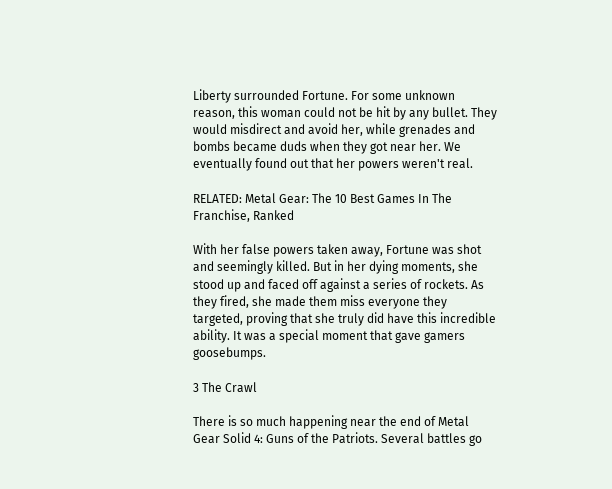Liberty surrounded Fortune. For some unknown reason, this woman could not be hit by any bullet. They would misdirect and avoid her, while grenades and bombs became duds when they got near her. We eventually found out that her powers weren't real.

RELATED: Metal Gear: The 10 Best Games In The Franchise, Ranked

With her false powers taken away, Fortune was shot and seemingly killed. But in her dying moments, she stood up and faced off against a series of rockets. As they fired, she made them miss everyone they targeted, proving that she truly did have this incredible ability. It was a special moment that gave gamers goosebumps.

3 The Crawl

There is so much happening near the end of Metal Gear Solid 4: Guns of the Patriots. Several battles go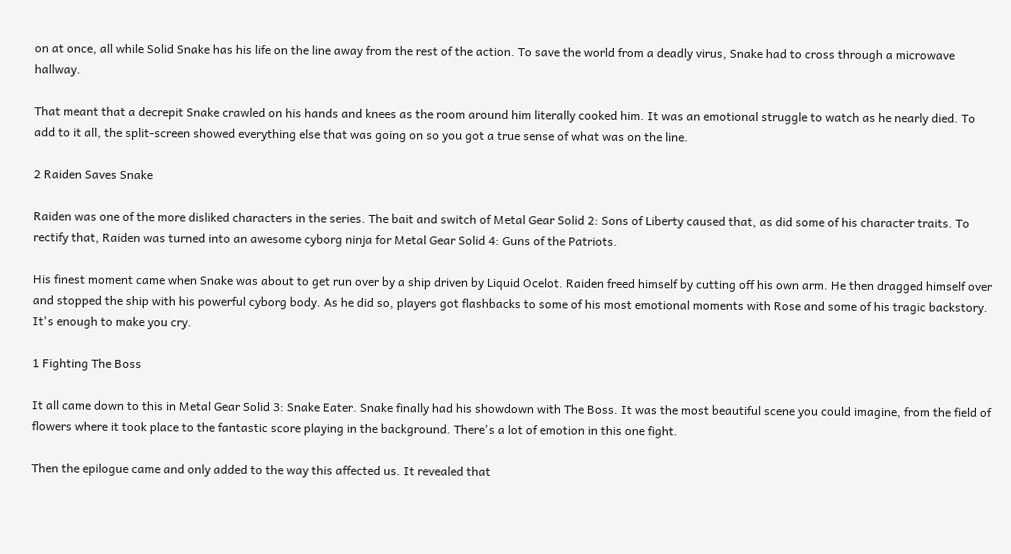on at once, all while Solid Snake has his life on the line away from the rest of the action. To save the world from a deadly virus, Snake had to cross through a microwave hallway.

That meant that a decrepit Snake crawled on his hands and knees as the room around him literally cooked him. It was an emotional struggle to watch as he nearly died. To add to it all, the split-screen showed everything else that was going on so you got a true sense of what was on the line.

2 Raiden Saves Snake

Raiden was one of the more disliked characters in the series. The bait and switch of Metal Gear Solid 2: Sons of Liberty caused that, as did some of his character traits. To rectify that, Raiden was turned into an awesome cyborg ninja for Metal Gear Solid 4: Guns of the Patriots.

His finest moment came when Snake was about to get run over by a ship driven by Liquid Ocelot. Raiden freed himself by cutting off his own arm. He then dragged himself over and stopped the ship with his powerful cyborg body. As he did so, players got flashbacks to some of his most emotional moments with Rose and some of his tragic backstory. It's enough to make you cry.

1 Fighting The Boss

It all came down to this in Metal Gear Solid 3: Snake Eater. Snake finally had his showdown with The Boss. It was the most beautiful scene you could imagine, from the field of flowers where it took place to the fantastic score playing in the background. There's a lot of emotion in this one fight.

Then the epilogue came and only added to the way this affected us. It revealed that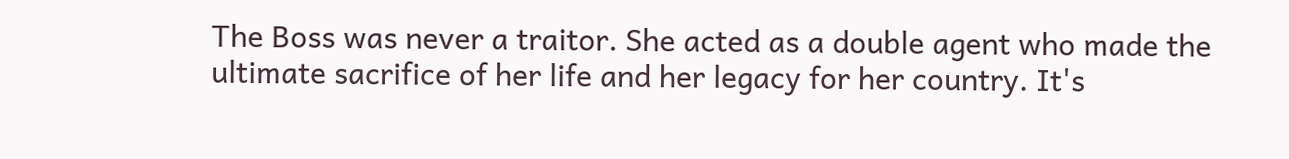The Boss was never a traitor. She acted as a double agent who made the ultimate sacrifice of her life and her legacy for her country. It's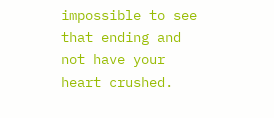impossible to see that ending and not have your heart crushed.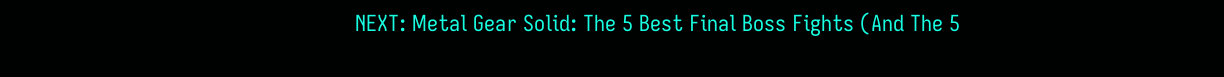NEXT: Metal Gear Solid: The 5 Best Final Boss Fights (And The 5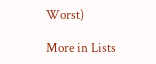Worst)

More in Lists